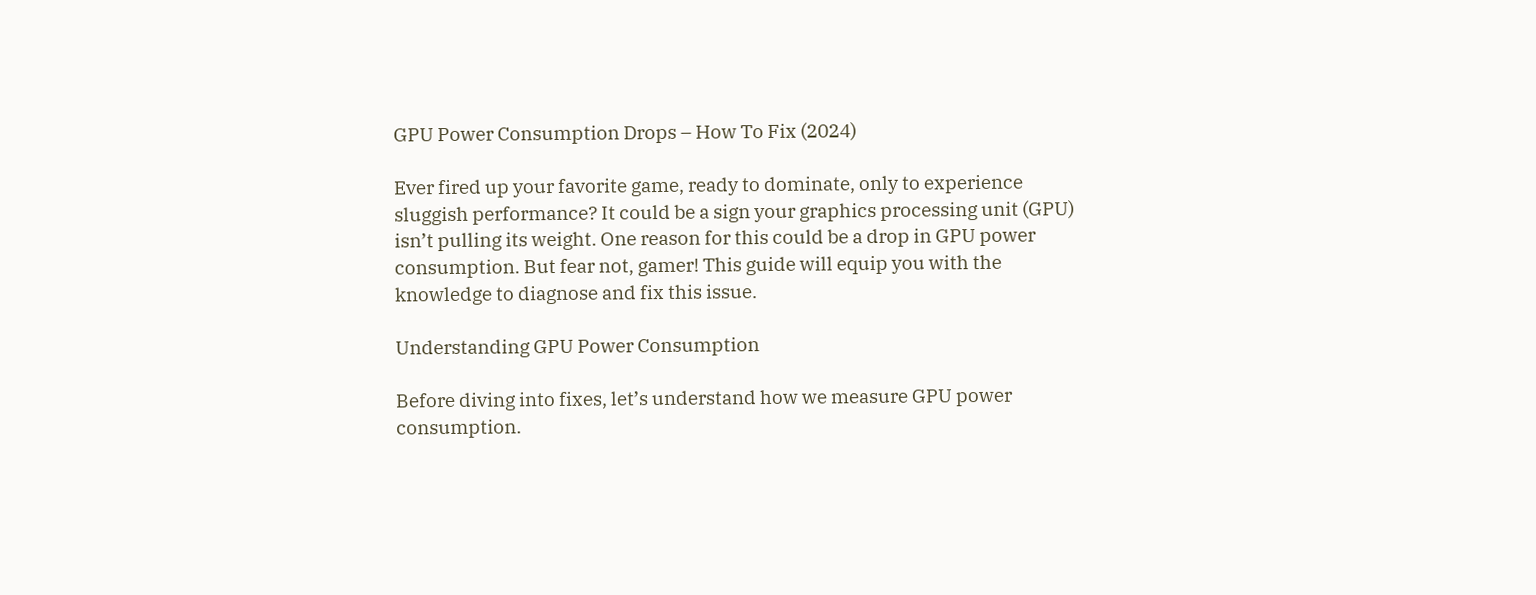GPU Power Consumption Drops – How To Fix (2024)

Ever fired up your favorite game, ready to dominate, only to experience sluggish performance? It could be a sign your graphics processing unit (GPU) isn’t pulling its weight. One reason for this could be a drop in GPU power consumption. But fear not, gamer! This guide will equip you with the knowledge to diagnose and fix this issue.

Understanding GPU Power Consumption

Before diving into fixes, let’s understand how we measure GPU power consumption.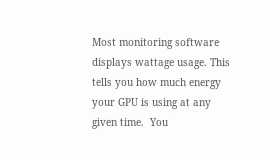Most monitoring software displays wattage usage. This tells you how much energy your GPU is using at any given time.  You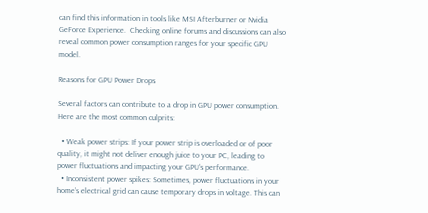can find this information in tools like MSI Afterburner or Nvidia GeForce Experience.  Checking online forums and discussions can also reveal common power consumption ranges for your specific GPU model.

Reasons for GPU Power Drops

Several factors can contribute to a drop in GPU power consumption. Here are the most common culprits:

  • Weak power strips: If your power strip is overloaded or of poor quality, it might not deliver enough juice to your PC, leading to power fluctuations and impacting your GPU’s performance.
  • Inconsistent power spikes: Sometimes, power fluctuations in your home’s electrical grid can cause temporary drops in voltage. This can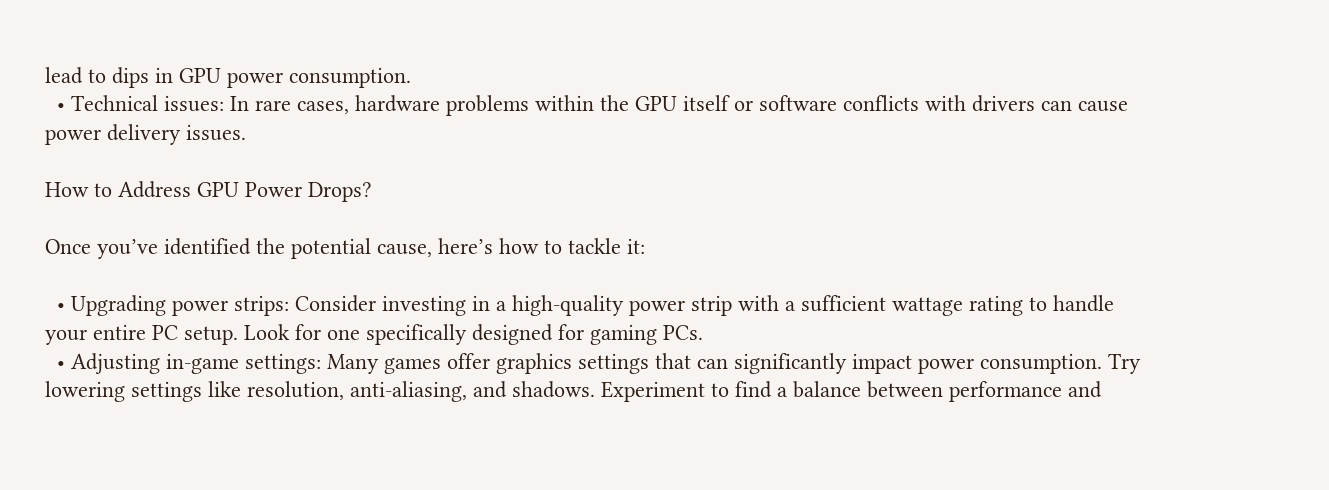lead to dips in GPU power consumption.
  • Technical issues: In rare cases, hardware problems within the GPU itself or software conflicts with drivers can cause power delivery issues.

How to Address GPU Power Drops?

Once you’ve identified the potential cause, here’s how to tackle it:

  • Upgrading power strips: Consider investing in a high-quality power strip with a sufficient wattage rating to handle your entire PC setup. Look for one specifically designed for gaming PCs.
  • Adjusting in-game settings: Many games offer graphics settings that can significantly impact power consumption. Try lowering settings like resolution, anti-aliasing, and shadows. Experiment to find a balance between performance and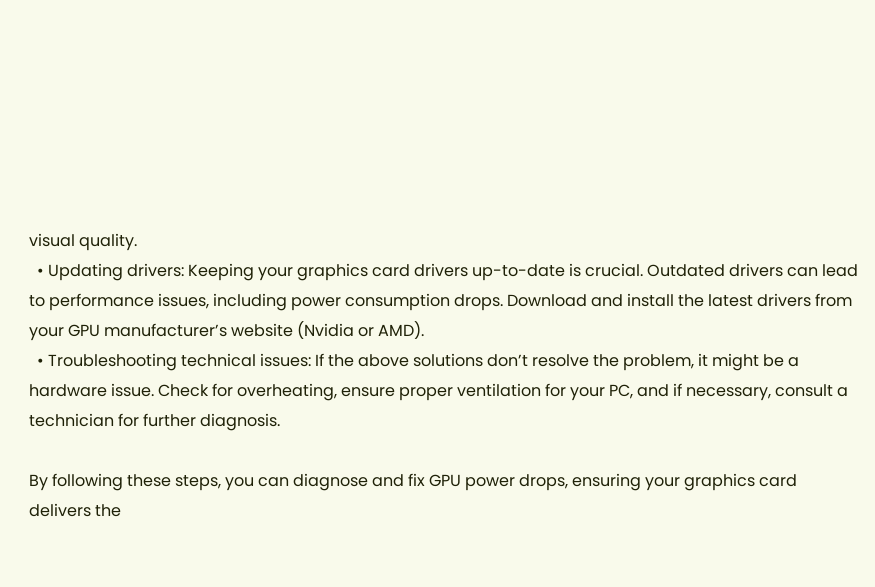visual quality.
  • Updating drivers: Keeping your graphics card drivers up-to-date is crucial. Outdated drivers can lead to performance issues, including power consumption drops. Download and install the latest drivers from your GPU manufacturer’s website (Nvidia or AMD).
  • Troubleshooting technical issues: If the above solutions don’t resolve the problem, it might be a hardware issue. Check for overheating, ensure proper ventilation for your PC, and if necessary, consult a technician for further diagnosis.

By following these steps, you can diagnose and fix GPU power drops, ensuring your graphics card delivers the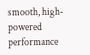smooth, high-powered performance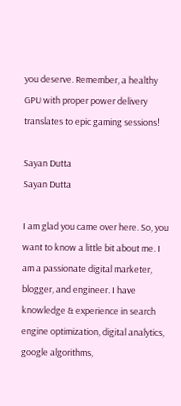you deserve. Remember, a healthy GPU with proper power delivery translates to epic gaming sessions!

Sayan Dutta
Sayan Dutta

I am glad you came over here. So, you want to know a little bit about me. I am a passionate digital marketer, blogger, and engineer. I have knowledge & experience in search engine optimization, digital analytics, google algorithms,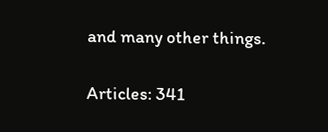and many other things.

Articles: 341